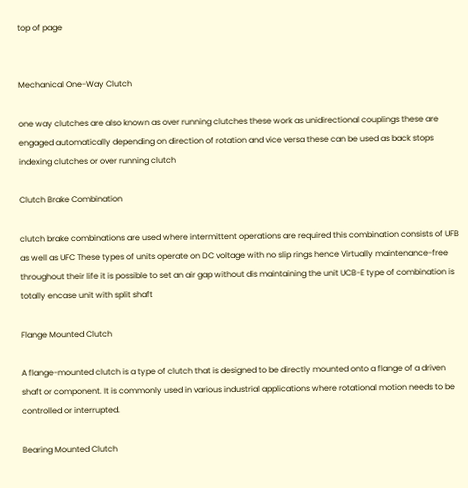top of page


Mechanical One-Way Clutch

one way clutches are also known as over running clutches these work as unidirectional couplings these are engaged automatically depending on direction of rotation and vice versa these can be used as back stops indexing clutches or over running clutch

Clutch Brake Combination

clutch brake combinations are used where intermittent operations are required this combination consists of UFB as well as UFC These types of units operate on DC voltage with no slip rings hence Virtually maintenance-free throughout their life it is possible to set an air gap without dis maintaining the unit UCB-E type of combination is totally encase unit with split shaft

Flange Mounted Clutch

A flange-mounted clutch is a type of clutch that is designed to be directly mounted onto a flange of a driven shaft or component. It is commonly used in various industrial applications where rotational motion needs to be controlled or interrupted.

Bearing Mounted Clutch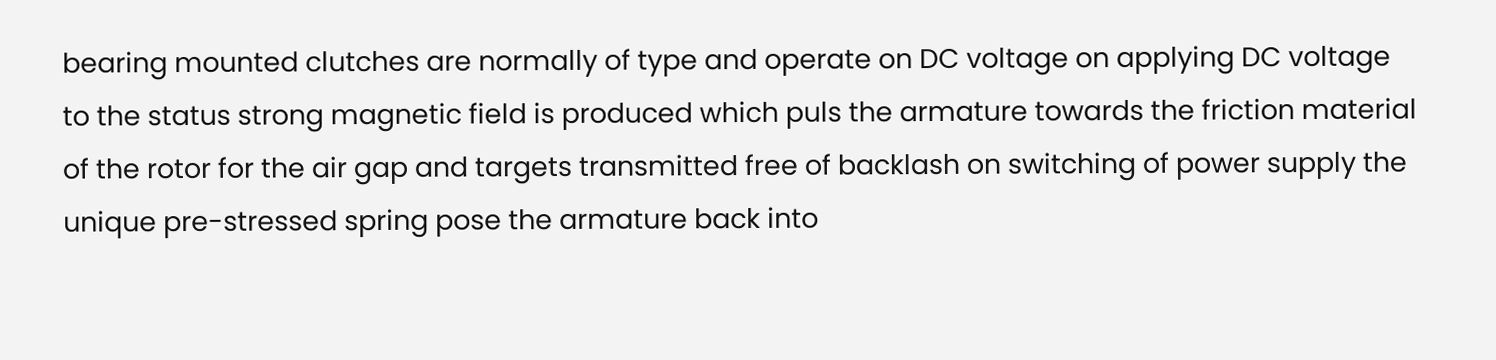bearing mounted clutches are normally of type and operate on DC voltage on applying DC voltage to the status strong magnetic field is produced which puls the armature towards the friction material of the rotor for the air gap and targets transmitted free of backlash on switching of power supply the unique pre-stressed spring pose the armature back into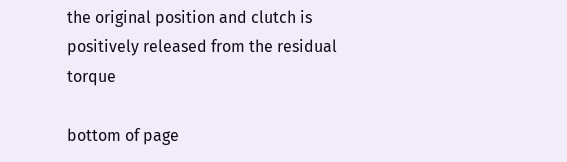the original position and clutch is positively released from the residual torque

bottom of page